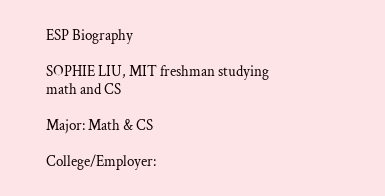ESP Biography

SOPHIE LIU, MIT freshman studying math and CS

Major: Math & CS

College/Employer: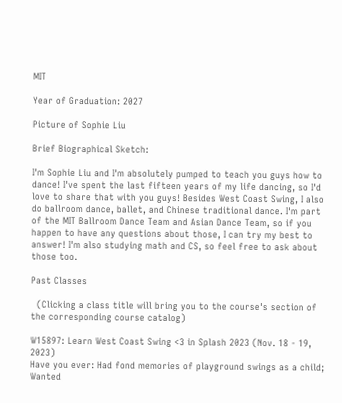MIT

Year of Graduation: 2027

Picture of Sophie Liu

Brief Biographical Sketch:

I'm Sophie Liu and I'm absolutely pumped to teach you guys how to dance! I've spent the last fifteen years of my life dancing, so I'd love to share that with you guys! Besides West Coast Swing, I also do ballroom dance, ballet, and Chinese traditional dance. I'm part of the MIT Ballroom Dance Team and Asian Dance Team, so if you happen to have any questions about those, I can try my best to answer! I'm also studying math and CS, so feel free to ask about those too.

Past Classes

  (Clicking a class title will bring you to the course's section of the corresponding course catalog)

W15897: Learn West Coast Swing <3 in Splash 2023 (Nov. 18 - 19, 2023)
Have you ever: Had fond memories of playground swings as a child; Wanted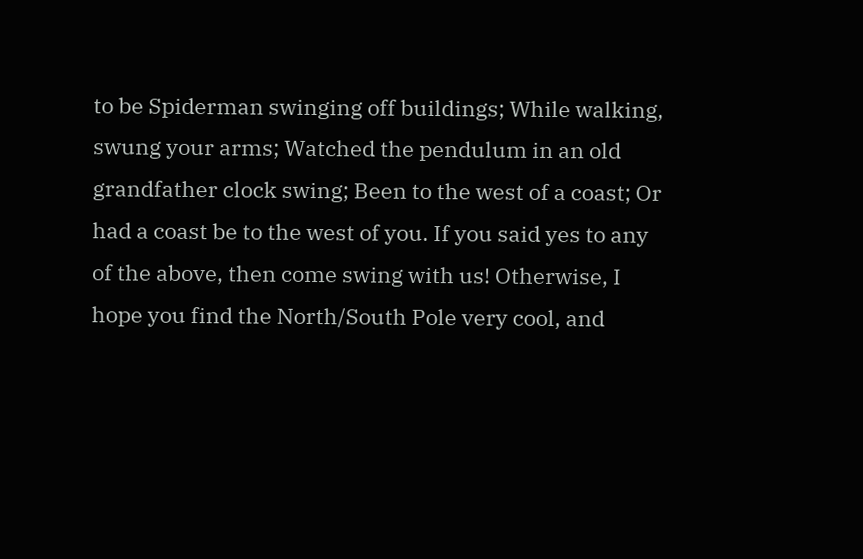to be Spiderman swinging off buildings; While walking, swung your arms; Watched the pendulum in an old grandfather clock swing; Been to the west of a coast; Or had a coast be to the west of you. If you said yes to any of the above, then come swing with us! Otherwise, I hope you find the North/South Pole very cool, and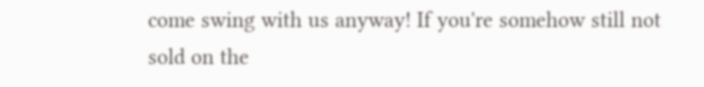come swing with us anyway! If you're somehow still not sold on the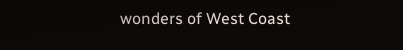wonders of West Coast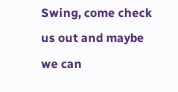Swing, come check us out and maybe we can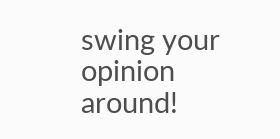swing your opinion around!